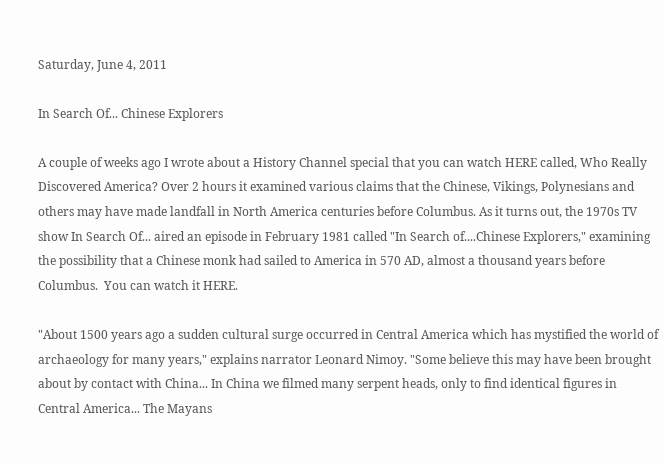Saturday, June 4, 2011

In Search Of... Chinese Explorers

A couple of weeks ago I wrote about a History Channel special that you can watch HERE called, Who Really Discovered America? Over 2 hours it examined various claims that the Chinese, Vikings, Polynesians and others may have made landfall in North America centuries before Columbus. As it turns out, the 1970s TV show In Search Of... aired an episode in February 1981 called "In Search of....Chinese Explorers," examining the possibility that a Chinese monk had sailed to America in 570 AD, almost a thousand years before Columbus.  You can watch it HERE.

"About 1500 years ago a sudden cultural surge occurred in Central America which has mystified the world of archaeology for many years," explains narrator Leonard Nimoy. "Some believe this may have been brought about by contact with China... In China we filmed many serpent heads, only to find identical figures in Central America... The Mayans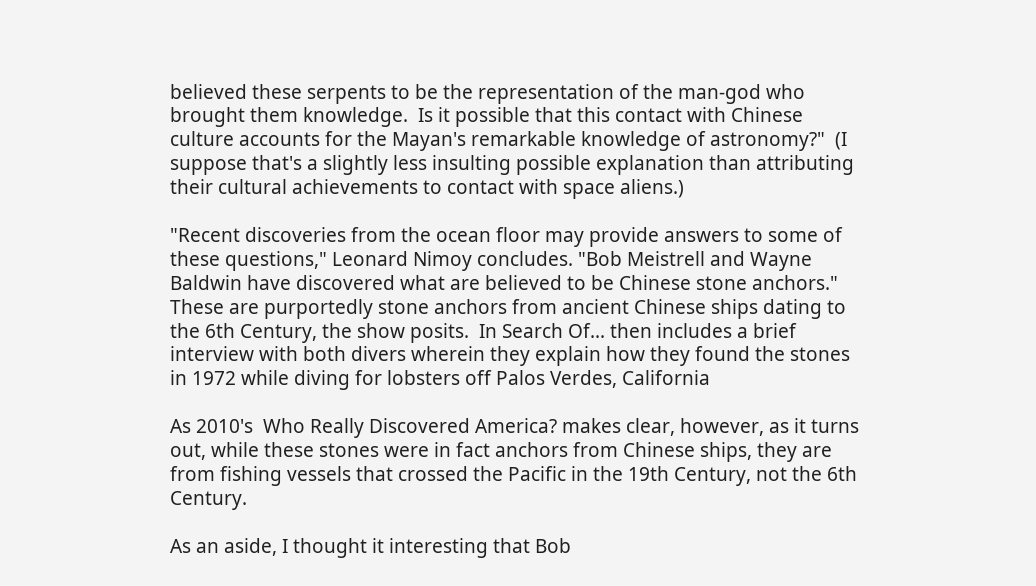believed these serpents to be the representation of the man-god who brought them knowledge.  Is it possible that this contact with Chinese culture accounts for the Mayan's remarkable knowledge of astronomy?"  (I suppose that's a slightly less insulting possible explanation than attributing their cultural achievements to contact with space aliens.)

"Recent discoveries from the ocean floor may provide answers to some of these questions," Leonard Nimoy concludes. "Bob Meistrell and Wayne Baldwin have discovered what are believed to be Chinese stone anchors."  These are purportedly stone anchors from ancient Chinese ships dating to the 6th Century, the show posits.  In Search Of... then includes a brief interview with both divers wherein they explain how they found the stones in 1972 while diving for lobsters off Palos Verdes, California

As 2010's  Who Really Discovered America? makes clear, however, as it turns out, while these stones were in fact anchors from Chinese ships, they are from fishing vessels that crossed the Pacific in the 19th Century, not the 6th Century.

As an aside, I thought it interesting that Bob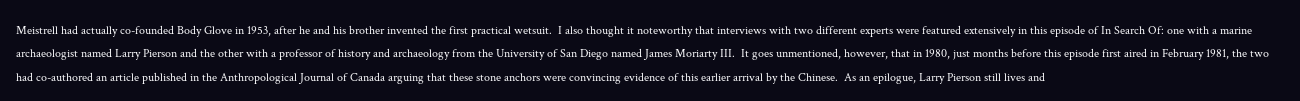Meistrell had actually co-founded Body Glove in 1953, after he and his brother invented the first practical wetsuit.  I also thought it noteworthy that interviews with two different experts were featured extensively in this episode of In Search Of: one with a marine archaeologist named Larry Pierson and the other with a professor of history and archaeology from the University of San Diego named James Moriarty III.  It goes unmentioned, however, that in 1980, just months before this episode first aired in February 1981, the two had co-authored an article published in the Anthropological Journal of Canada arguing that these stone anchors were convincing evidence of this earlier arrival by the Chinese.  As an epilogue, Larry Pierson still lives and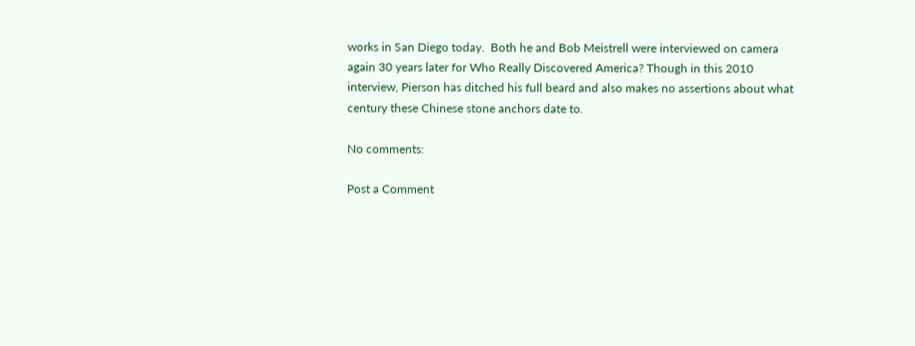works in San Diego today.  Both he and Bob Meistrell were interviewed on camera again 30 years later for Who Really Discovered America? Though in this 2010 interview, Pierson has ditched his full beard and also makes no assertions about what century these Chinese stone anchors date to.

No comments:

Post a Comment